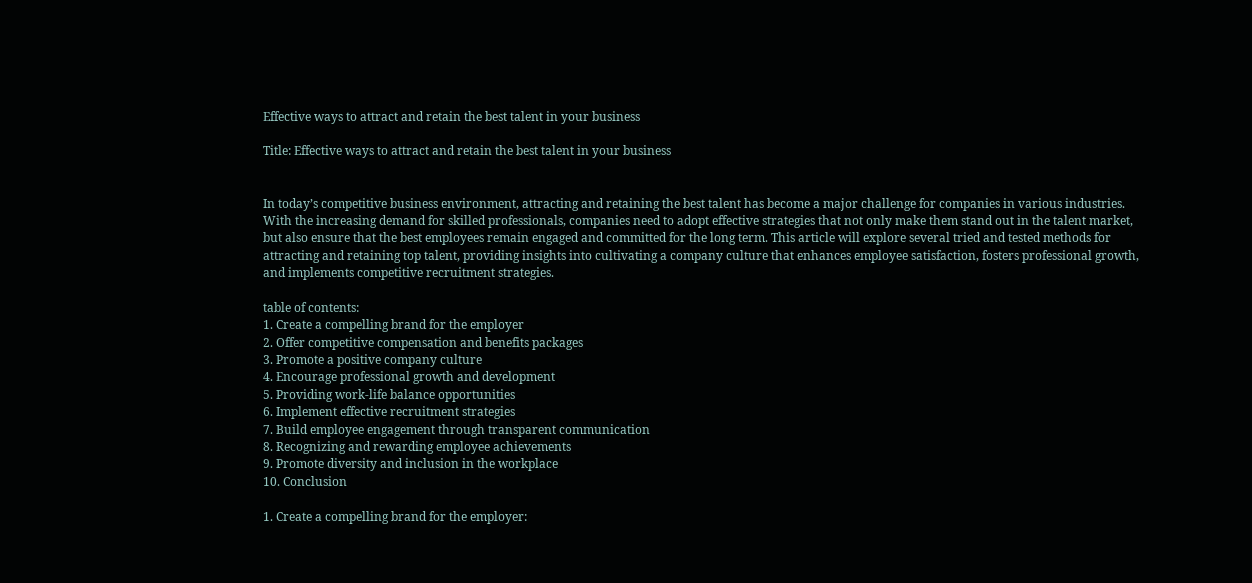Effective ways to attract and retain the best talent in your business

Title: Effective ways to attract and retain the best talent in your business


In today’s competitive business environment, attracting and retaining the best talent has become a major challenge for companies in various industries. With the increasing demand for skilled professionals, companies need to adopt effective strategies that not only make them stand out in the talent market, but also ensure that the best employees remain engaged and committed for the long term. This article will explore several tried and tested methods for attracting and retaining top talent, providing insights into cultivating a company culture that enhances employee satisfaction, fosters professional growth, and implements competitive recruitment strategies.

table of contents:
1. Create a compelling brand for the employer
2. Offer competitive compensation and benefits packages
3. Promote a positive company culture
4. Encourage professional growth and development
5. Providing work-life balance opportunities
6. Implement effective recruitment strategies
7. Build employee engagement through transparent communication
8. Recognizing and rewarding employee achievements
9. Promote diversity and inclusion in the workplace
10. Conclusion

1. Create a compelling brand for the employer: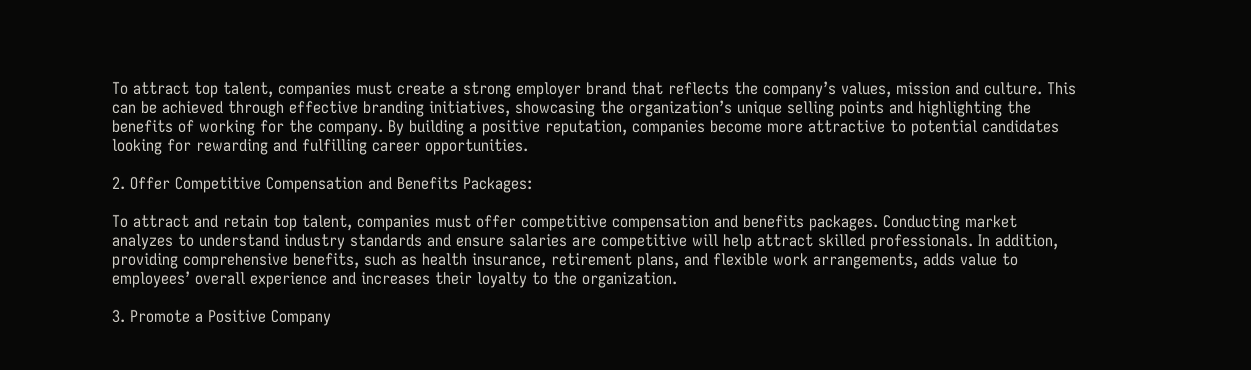To attract top talent, companies must create a strong employer brand that reflects the company’s values, mission and culture. This can be achieved through effective branding initiatives, showcasing the organization’s unique selling points and highlighting the benefits of working for the company. By building a positive reputation, companies become more attractive to potential candidates looking for rewarding and fulfilling career opportunities.

2. Offer Competitive Compensation and Benefits Packages:

To attract and retain top talent, companies must offer competitive compensation and benefits packages. Conducting market analyzes to understand industry standards and ensure salaries are competitive will help attract skilled professionals. In addition, providing comprehensive benefits, such as health insurance, retirement plans, and flexible work arrangements, adds value to employees’ overall experience and increases their loyalty to the organization.

3. Promote a Positive Company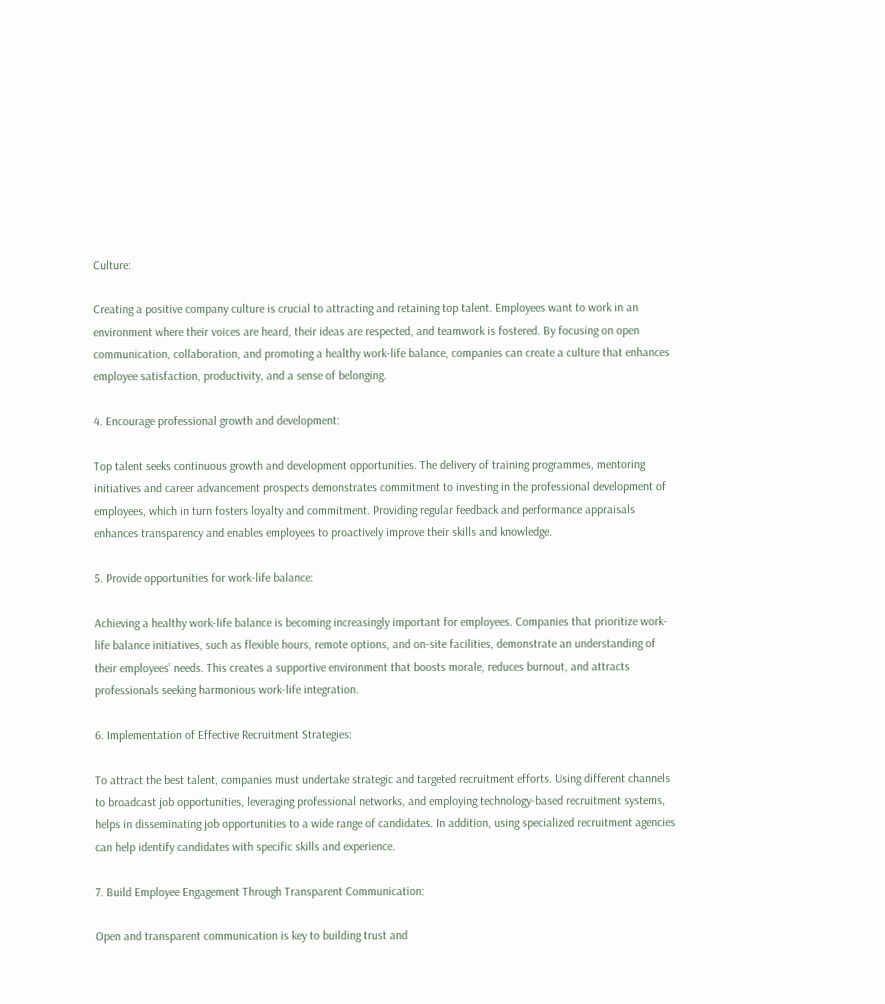Culture:

Creating a positive company culture is crucial to attracting and retaining top talent. Employees want to work in an environment where their voices are heard, their ideas are respected, and teamwork is fostered. By focusing on open communication, collaboration, and promoting a healthy work-life balance, companies can create a culture that enhances employee satisfaction, productivity, and a sense of belonging.

4. Encourage professional growth and development:

Top talent seeks continuous growth and development opportunities. The delivery of training programmes, mentoring initiatives and career advancement prospects demonstrates commitment to investing in the professional development of employees, which in turn fosters loyalty and commitment. Providing regular feedback and performance appraisals enhances transparency and enables employees to proactively improve their skills and knowledge.

5. Provide opportunities for work-life balance:

Achieving a healthy work-life balance is becoming increasingly important for employees. Companies that prioritize work-life balance initiatives, such as flexible hours, remote options, and on-site facilities, demonstrate an understanding of their employees’ needs. This creates a supportive environment that boosts morale, reduces burnout, and attracts professionals seeking harmonious work-life integration.

6. Implementation of Effective Recruitment Strategies:

To attract the best talent, companies must undertake strategic and targeted recruitment efforts. Using different channels to broadcast job opportunities, leveraging professional networks, and employing technology-based recruitment systems, helps in disseminating job opportunities to a wide range of candidates. In addition, using specialized recruitment agencies can help identify candidates with specific skills and experience.

7. Build Employee Engagement Through Transparent Communication:

Open and transparent communication is key to building trust and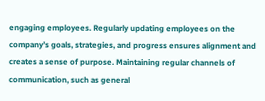engaging employees. Regularly updating employees on the company’s goals, strategies, and progress ensures alignment and creates a sense of purpose. Maintaining regular channels of communication, such as general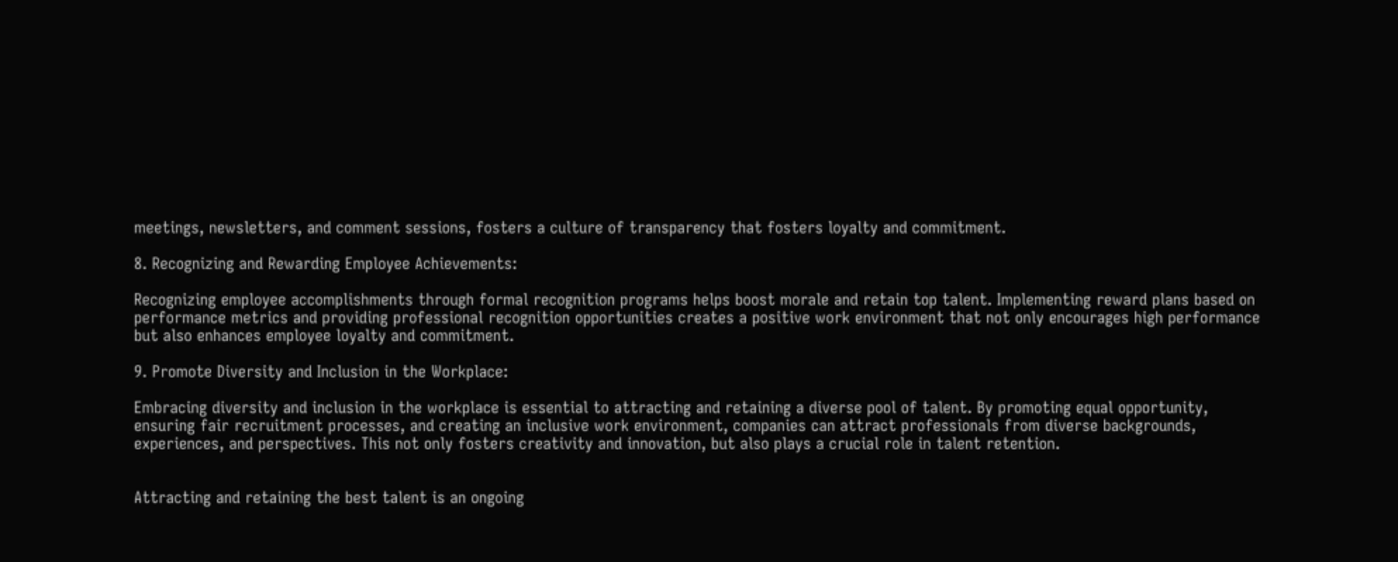meetings, newsletters, and comment sessions, fosters a culture of transparency that fosters loyalty and commitment.

8. Recognizing and Rewarding Employee Achievements:

Recognizing employee accomplishments through formal recognition programs helps boost morale and retain top talent. Implementing reward plans based on performance metrics and providing professional recognition opportunities creates a positive work environment that not only encourages high performance but also enhances employee loyalty and commitment.

9. Promote Diversity and Inclusion in the Workplace:

Embracing diversity and inclusion in the workplace is essential to attracting and retaining a diverse pool of talent. By promoting equal opportunity, ensuring fair recruitment processes, and creating an inclusive work environment, companies can attract professionals from diverse backgrounds, experiences, and perspectives. This not only fosters creativity and innovation, but also plays a crucial role in talent retention.


Attracting and retaining the best talent is an ongoing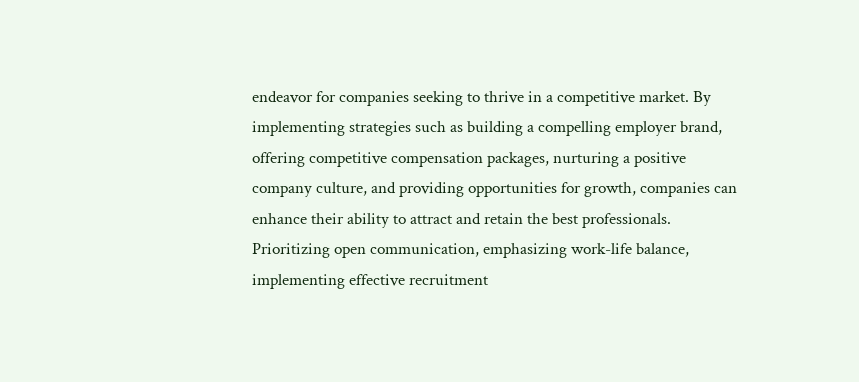endeavor for companies seeking to thrive in a competitive market. By implementing strategies such as building a compelling employer brand, offering competitive compensation packages, nurturing a positive company culture, and providing opportunities for growth, companies can enhance their ability to attract and retain the best professionals. Prioritizing open communication, emphasizing work-life balance, implementing effective recruitment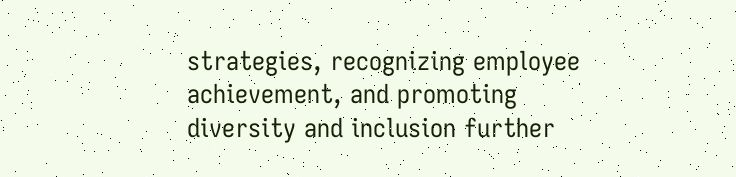strategies, recognizing employee achievement, and promoting diversity and inclusion further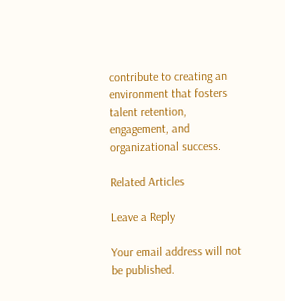contribute to creating an environment that fosters talent retention, engagement, and organizational success.

Related Articles

Leave a Reply

Your email address will not be published.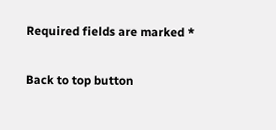Required fields are marked *

Back to top button